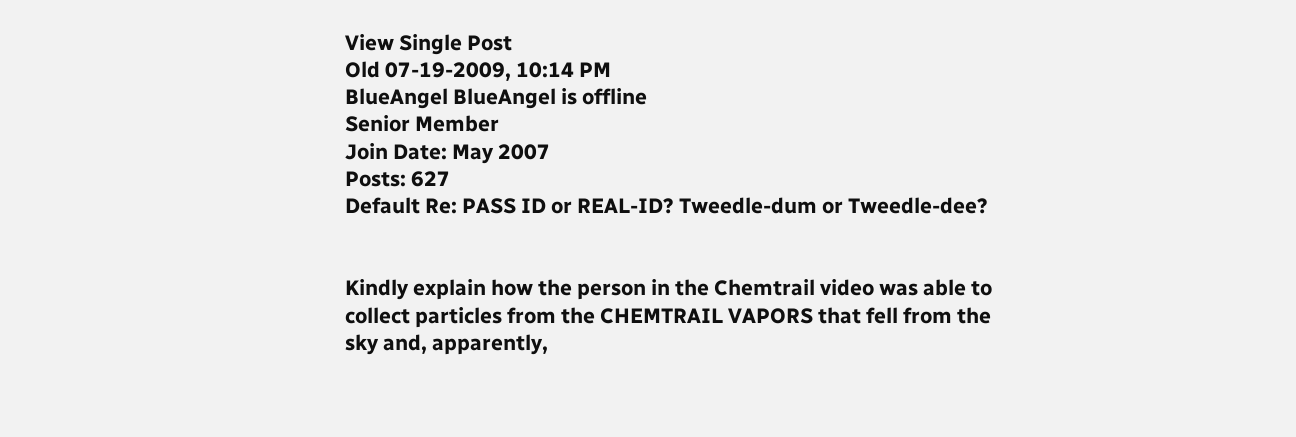View Single Post
Old 07-19-2009, 10:14 PM
BlueAngel BlueAngel is offline
Senior Member
Join Date: May 2007
Posts: 627
Default Re: PASS ID or REAL-ID? Tweedle-dum or Tweedle-dee?


Kindly explain how the person in the Chemtrail video was able to collect particles from the CHEMTRAIL VAPORS that fell from the sky and, apparently,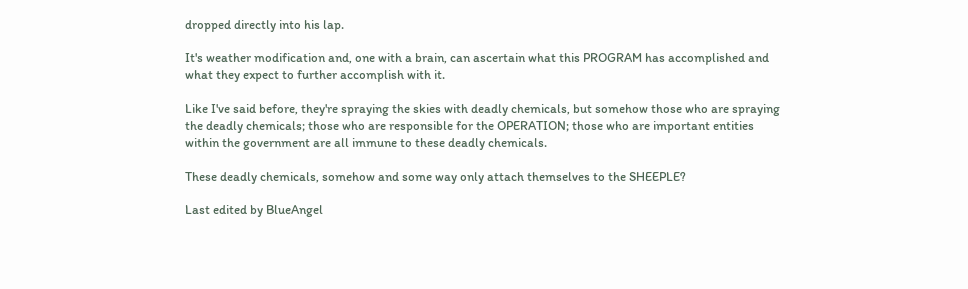dropped directly into his lap.

It's weather modification and, one with a brain, can ascertain what this PROGRAM has accomplished and what they expect to further accomplish with it.

Like I've said before, they're spraying the skies with deadly chemicals, but somehow those who are spraying the deadly chemicals; those who are responsible for the OPERATION; those who are important entities within the government are all immune to these deadly chemicals.

These deadly chemicals, somehow and some way only attach themselves to the SHEEPLE?

Last edited by BlueAngel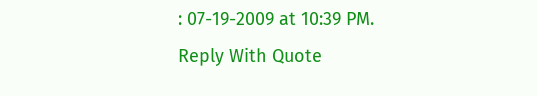: 07-19-2009 at 10:39 PM.
Reply With Quote